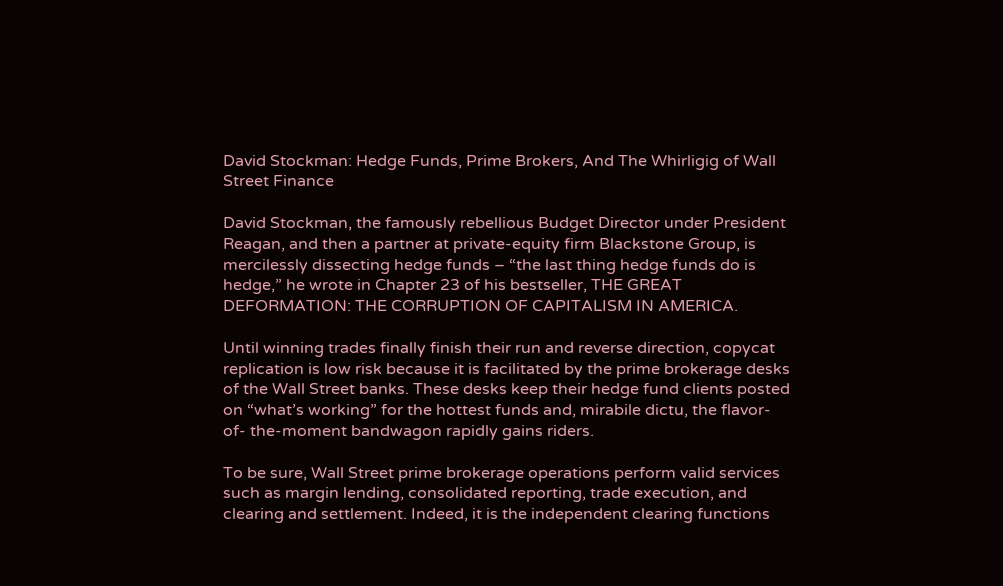David Stockman: Hedge Funds, Prime Brokers, And The Whirligig of Wall Street Finance

David Stockman, the famously rebellious Budget Director under President Reagan, and then a partner at private-equity firm Blackstone Group, is mercilessly dissecting hedge funds – “the last thing hedge funds do is hedge,” he wrote in Chapter 23 of his bestseller, THE GREAT DEFORMATION: THE CORRUPTION OF CAPITALISM IN AMERICA.

Until winning trades finally finish their run and reverse direction, copycat replication is low risk because it is facilitated by the prime brokerage desks of the Wall Street banks. These desks keep their hedge fund clients posted on “what’s working” for the hottest funds and, mirabile dictu, the flavor-of- the-moment bandwagon rapidly gains riders.

To be sure, Wall Street prime brokerage operations perform valid services such as margin lending, consolidated reporting, trade execution, and clearing and settlement. Indeed, it is the independent clearing functions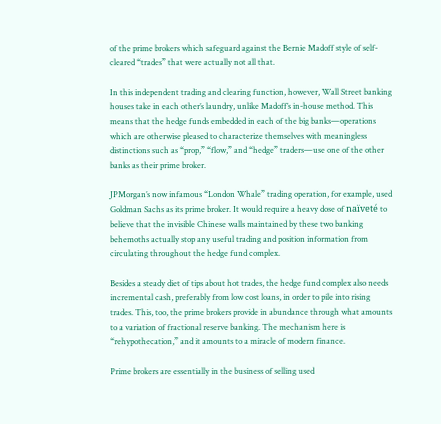of the prime brokers which safeguard against the Bernie Madoff style of self-cleared “trades” that were actually not all that.

In this independent trading and clearing function, however, Wall Street banking houses take in each other’s laundry, unlike Madoff’s in-house method. This means that the hedge funds embedded in each of the big banks—operations which are otherwise pleased to characterize themselves with meaningless distinctions such as “prop,” “flow,” and “hedge” traders—use one of the other banks as their prime broker.

JPMorgan’s now infamous “London Whale” trading operation, for example, used Goldman Sachs as its prime broker. It would require a heavy dose of naïveté to believe that the invisible Chinese walls maintained by these two banking behemoths actually stop any useful trading and position information from circulating throughout the hedge fund complex.

Besides a steady diet of tips about hot trades, the hedge fund complex also needs incremental cash, preferably from low cost loans, in order to pile into rising trades. This, too, the prime brokers provide in abundance through what amounts to a variation of fractional reserve banking. The mechanism here is “rehypothecation,” and it amounts to a miracle of modern finance.

Prime brokers are essentially in the business of selling used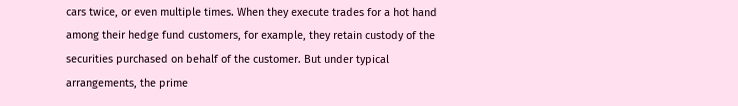cars twice, or even multiple times. When they execute trades for a hot hand among their hedge fund customers, for example, they retain custody of the securities purchased on behalf of the customer. But under typical arrangements, the prime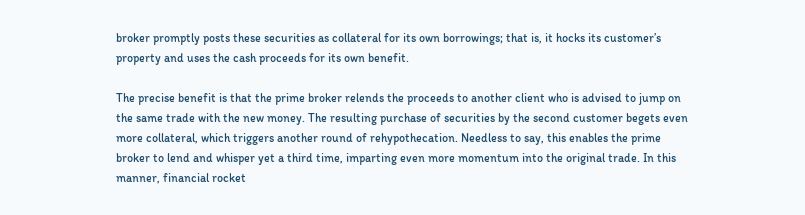broker promptly posts these securities as collateral for its own borrowings; that is, it hocks its customer’s property and uses the cash proceeds for its own benefit.

The precise benefit is that the prime broker relends the proceeds to another client who is advised to jump on the same trade with the new money. The resulting purchase of securities by the second customer begets even more collateral, which triggers another round of rehypothecation. Needless to say, this enables the prime broker to lend and whisper yet a third time, imparting even more momentum into the original trade. In this manner, financial rocket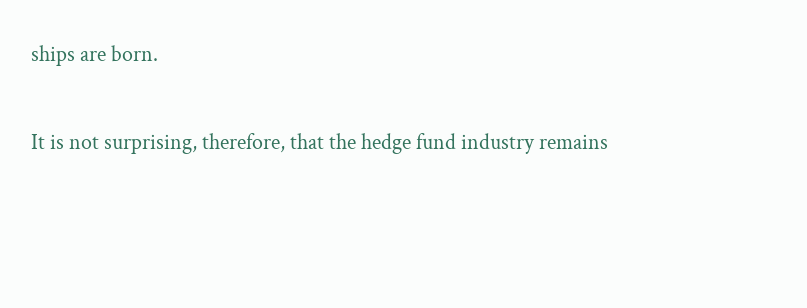ships are born.

It is not surprising, therefore, that the hedge fund industry remains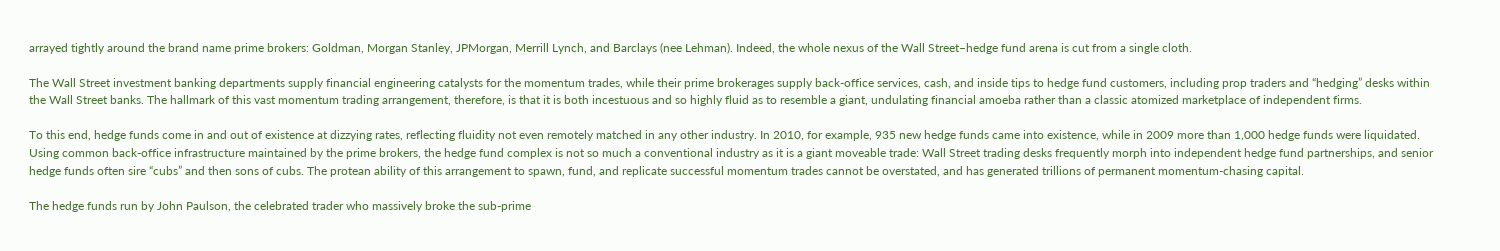arrayed tightly around the brand name prime brokers: Goldman, Morgan Stanley, JPMorgan, Merrill Lynch, and Barclays (nee Lehman). Indeed, the whole nexus of the Wall Street–hedge fund arena is cut from a single cloth.

The Wall Street investment banking departments supply financial engineering catalysts for the momentum trades, while their prime brokerages supply back-office services, cash, and inside tips to hedge fund customers, including prop traders and “hedging” desks within the Wall Street banks. The hallmark of this vast momentum trading arrangement, therefore, is that it is both incestuous and so highly fluid as to resemble a giant, undulating financial amoeba rather than a classic atomized marketplace of independent firms.

To this end, hedge funds come in and out of existence at dizzying rates, reflecting fluidity not even remotely matched in any other industry. In 2010, for example, 935 new hedge funds came into existence, while in 2009 more than 1,000 hedge funds were liquidated. Using common back-office infrastructure maintained by the prime brokers, the hedge fund complex is not so much a conventional industry as it is a giant moveable trade: Wall Street trading desks frequently morph into independent hedge fund partnerships, and senior hedge funds often sire “cubs” and then sons of cubs. The protean ability of this arrangement to spawn, fund, and replicate successful momentum trades cannot be overstated, and has generated trillions of permanent momentum-chasing capital.

The hedge funds run by John Paulson, the celebrated trader who massively broke the sub-prime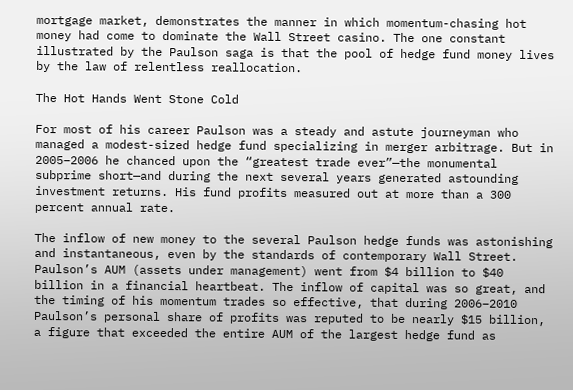mortgage market, demonstrates the manner in which momentum-chasing hot money had come to dominate the Wall Street casino. The one constant illustrated by the Paulson saga is that the pool of hedge fund money lives by the law of relentless reallocation.

The Hot Hands Went Stone Cold

For most of his career Paulson was a steady and astute journeyman who managed a modest-sized hedge fund specializing in merger arbitrage. But in 2005–2006 he chanced upon the “greatest trade ever”—the monumental subprime short—and during the next several years generated astounding investment returns. His fund profits measured out at more than a 300 percent annual rate.

The inflow of new money to the several Paulson hedge funds was astonishing and instantaneous, even by the standards of contemporary Wall Street. Paulson’s AUM (assets under management) went from $4 billion to $40 billion in a financial heartbeat. The inflow of capital was so great, and the timing of his momentum trades so effective, that during 2006–2010 Paulson’s personal share of profits was reputed to be nearly $15 billion, a figure that exceeded the entire AUM of the largest hedge fund as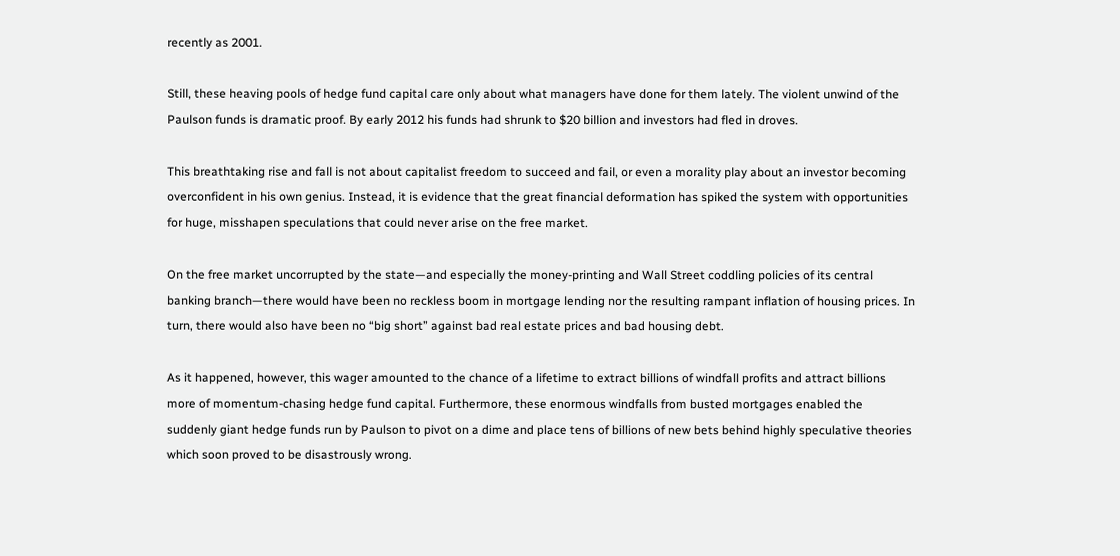recently as 2001.

Still, these heaving pools of hedge fund capital care only about what managers have done for them lately. The violent unwind of the Paulson funds is dramatic proof. By early 2012 his funds had shrunk to $20 billion and investors had fled in droves.

This breathtaking rise and fall is not about capitalist freedom to succeed and fail, or even a morality play about an investor becoming overconfident in his own genius. Instead, it is evidence that the great financial deformation has spiked the system with opportunities for huge, misshapen speculations that could never arise on the free market.

On the free market uncorrupted by the state—and especially the money-printing and Wall Street coddling policies of its central banking branch—there would have been no reckless boom in mortgage lending nor the resulting rampant inflation of housing prices. In turn, there would also have been no “big short” against bad real estate prices and bad housing debt.

As it happened, however, this wager amounted to the chance of a lifetime to extract billions of windfall profits and attract billions more of momentum-chasing hedge fund capital. Furthermore, these enormous windfalls from busted mortgages enabled the suddenly giant hedge funds run by Paulson to pivot on a dime and place tens of billions of new bets behind highly speculative theories which soon proved to be disastrously wrong.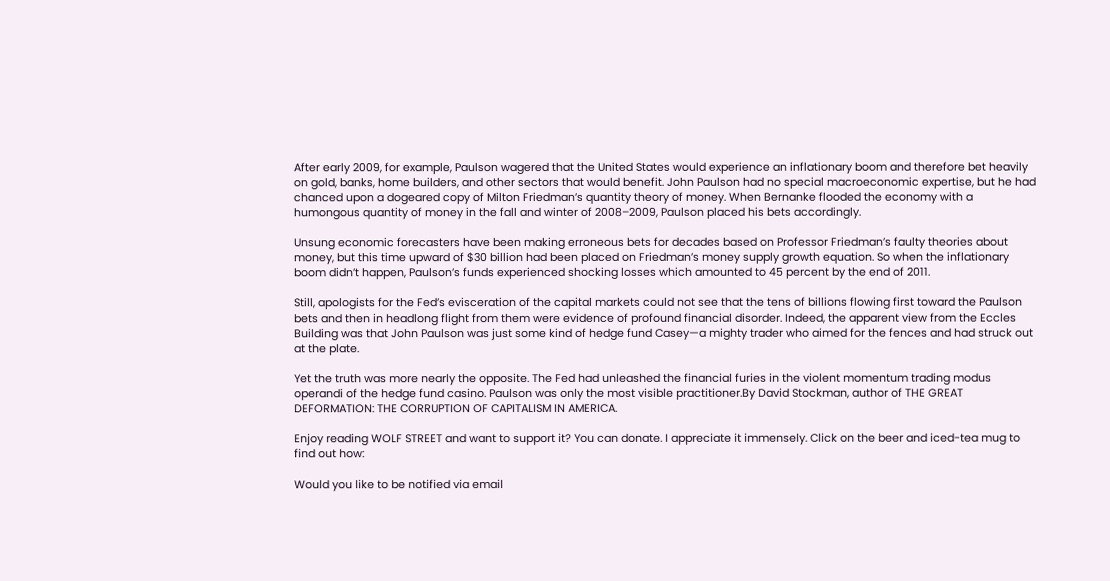After early 2009, for example, Paulson wagered that the United States would experience an inflationary boom and therefore bet heavily on gold, banks, home builders, and other sectors that would benefit. John Paulson had no special macroeconomic expertise, but he had chanced upon a dogeared copy of Milton Friedman’s quantity theory of money. When Bernanke flooded the economy with a humongous quantity of money in the fall and winter of 2008–2009, Paulson placed his bets accordingly.

Unsung economic forecasters have been making erroneous bets for decades based on Professor Friedman’s faulty theories about money, but this time upward of $30 billion had been placed on Friedman’s money supply growth equation. So when the inflationary boom didn’t happen, Paulson’s funds experienced shocking losses which amounted to 45 percent by the end of 2011.

Still, apologists for the Fed’s evisceration of the capital markets could not see that the tens of billions flowing first toward the Paulson bets and then in headlong flight from them were evidence of profound financial disorder. Indeed, the apparent view from the Eccles Building was that John Paulson was just some kind of hedge fund Casey—a mighty trader who aimed for the fences and had struck out at the plate.

Yet the truth was more nearly the opposite. The Fed had unleashed the financial furies in the violent momentum trading modus operandi of the hedge fund casino. Paulson was only the most visible practitioner.By David Stockman, author of THE GREAT DEFORMATION: THE CORRUPTION OF CAPITALISM IN AMERICA.

Enjoy reading WOLF STREET and want to support it? You can donate. I appreciate it immensely. Click on the beer and iced-tea mug to find out how:

Would you like to be notified via email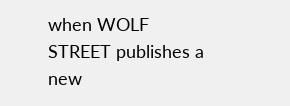when WOLF STREET publishes a new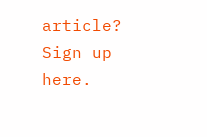article? Sign up here.